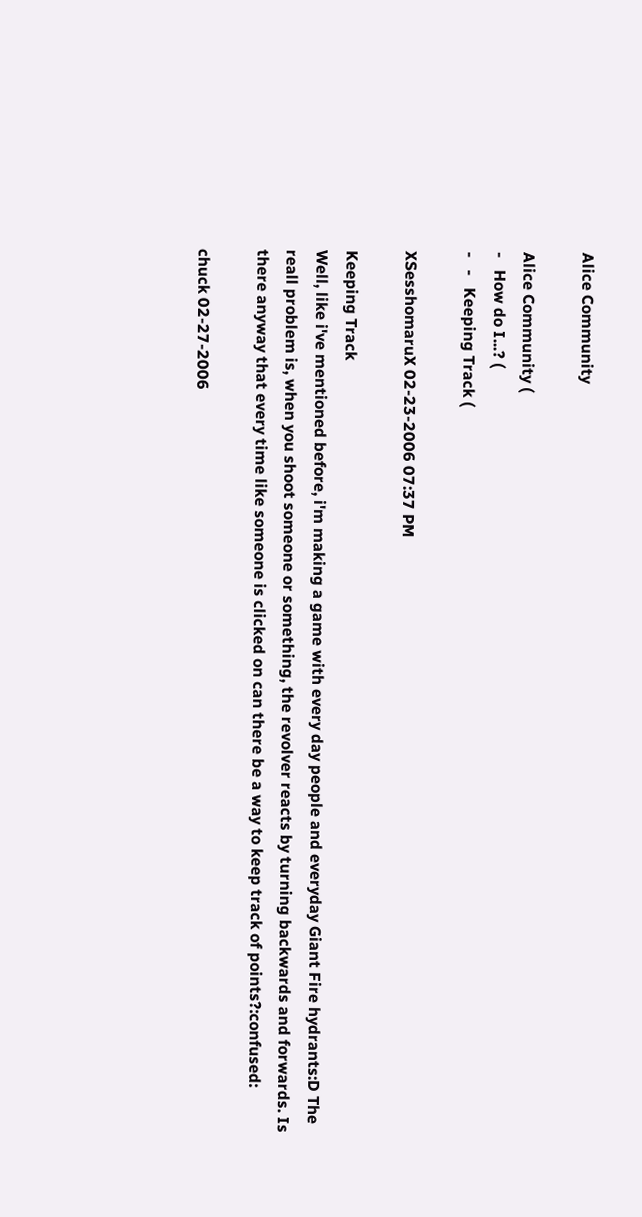Alice Community

Alice Community (
-   How do I...? (
-   -   Keeping Track (

XSesshomaruX 02-23-2006 07:37 PM

Keeping Track
Well, like i've mentioned before, i'm making a game with every day people and everyday Giant Fire hydrants:D The reall problem is, when you shoot someone or something, the revolver reacts by turning backwards and forwards. Is there anyway that every time like someone is clicked on can there be a way to keep track of points?:confused:

chuck 02-27-2006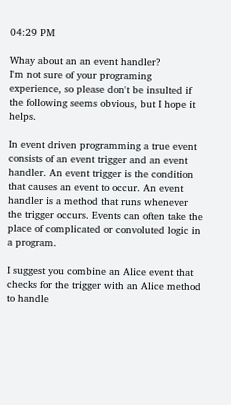04:29 PM

Whay about an an event handler?
I'm not sure of your programing experience, so please don't be insulted if the following seems obvious, but I hope it helps.

In event driven programming a true event consists of an event trigger and an event handler. An event trigger is the condition that causes an event to occur. An event handler is a method that runs whenever the trigger occurs. Events can often take the place of complicated or convoluted logic in a program.

I suggest you combine an Alice event that checks for the trigger with an Alice method to handle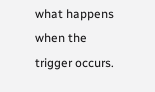what happens when the trigger occurs.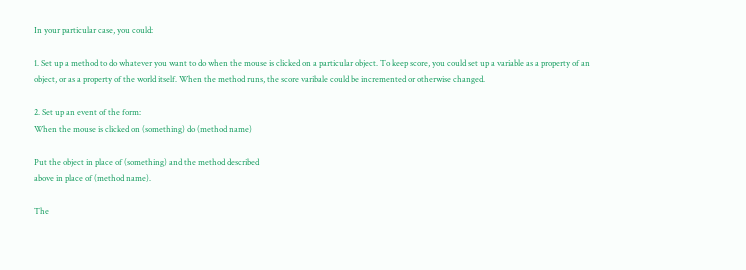In your particular case, you could:

1. Set up a method to do whatever you want to do when the mouse is clicked on a particular object. To keep score, you could set up a variable as a property of an object, or as a property of the world itself. When the method runs, the score varibale could be incremented or otherwise changed.

2. Set up an event of the form:
When the mouse is clicked on (something) do (method name)

Put the object in place of (something) and the method described
above in place of (method name).

The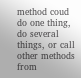method coud do one thing, do several things, or call other methods from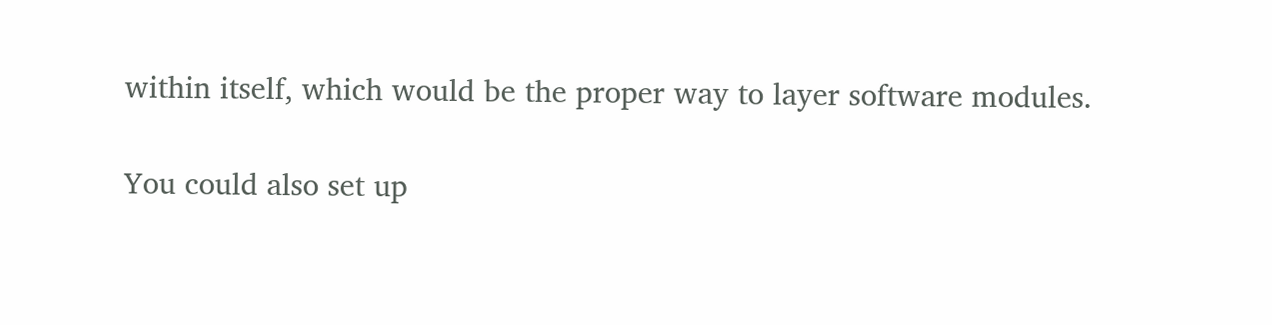within itself, which would be the proper way to layer software modules.

You could also set up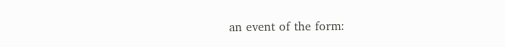an event of the form: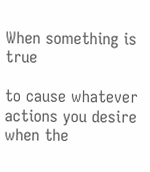When something is true

to cause whatever actions you desire when the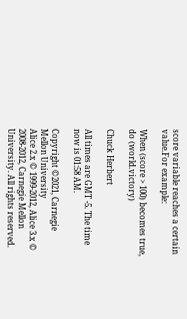score variable reaches a certain value.For example:

When (score > 100) becomes true, do (world.victory)

Chuck Herbert

All times are GMT -5. The time now is 01:58 AM.

Copyright ©2021, Carnegie Mellon University
Alice 2.x © 1999-2012, Alice 3.x © 2008-2012, Carnegie Mellon University. All rights reserved.